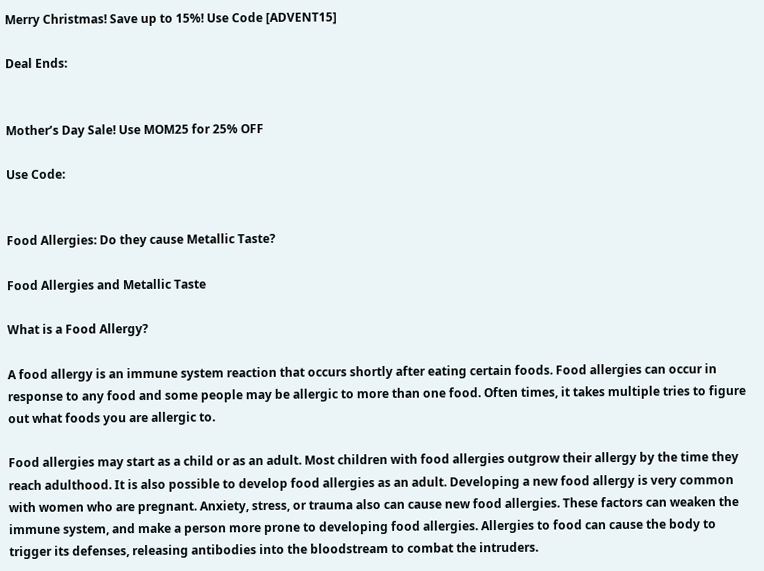Merry Christmas! Save up to 15%! Use Code [ADVENT15]

Deal Ends:


Mother’s Day Sale! Use MOM25 for 25% OFF

Use Code:


Food Allergies: Do they cause Metallic Taste?

Food Allergies and Metallic Taste

What is a Food Allergy?

A food allergy is an immune system reaction that occurs shortly after eating certain foods. Food allergies can occur in response to any food and some people may be allergic to more than one food. Often times, it takes multiple tries to figure out what foods you are allergic to.

Food allergies may start as a child or as an adult. Most children with food allergies outgrow their allergy by the time they reach adulthood. It is also possible to develop food allergies as an adult. Developing a new food allergy is very common with women who are pregnant. Anxiety, stress, or trauma also can cause new food allergies. These factors can weaken the immune system, and make a person more prone to developing food allergies. Allergies to food can cause the body to trigger its defenses, releasing antibodies into the bloodstream to combat the intruders.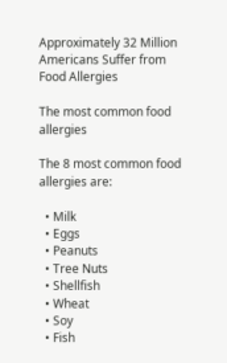Approximately 32 Million Americans Suffer from Food Allergies

The most common food allergies

The 8 most common food allergies are:

  • Milk
  • Eggs
  • Peanuts
  • Tree Nuts
  • Shellfish
  • Wheat
  • Soy
  • Fish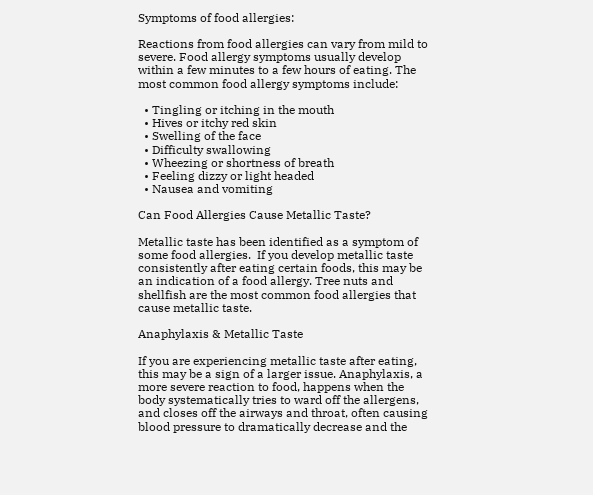Symptoms of food allergies:

Reactions from food allergies can vary from mild to severe. Food allergy symptoms usually develop within a few minutes to a few hours of eating. The most common food allergy symptoms include:

  • Tingling or itching in the mouth
  • Hives or itchy red skin
  • Swelling of the face
  • Difficulty swallowing
  • Wheezing or shortness of breath
  • Feeling dizzy or light headed
  • Nausea and vomiting

Can Food Allergies Cause Metallic Taste?

Metallic taste has been identified as a symptom of some food allergies.  If you develop metallic taste consistently after eating certain foods, this may be an indication of a food allergy. Tree nuts and shellfish are the most common food allergies that cause metallic taste.

Anaphylaxis & Metallic Taste

If you are experiencing metallic taste after eating, this may be a sign of a larger issue. Anaphylaxis, a more severe reaction to food, happens when the body systematically tries to ward off the allergens, and closes off the airways and throat, often causing blood pressure to dramatically decrease and the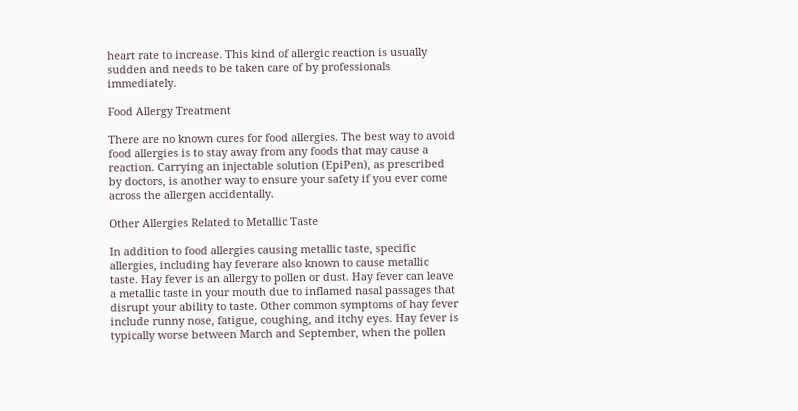heart rate to increase. This kind of allergic reaction is usually sudden and needs to be taken care of by professionals immediately.

Food Allergy Treatment

There are no known cures for food allergies. The best way to avoid food allergies is to stay away from any foods that may cause a reaction. Carrying an injectable solution (EpiPen), as prescribed by doctors, is another way to ensure your safety if you ever come across the allergen accidentally.

Other Allergies Related to Metallic Taste

In addition to food allergies causing metallic taste, specific allergies, including hay feverare also known to cause metallic taste. Hay fever is an allergy to pollen or dust. Hay fever can leave a metallic taste in your mouth due to inflamed nasal passages that disrupt your ability to taste. Other common symptoms of hay fever include runny nose, fatigue, coughing, and itchy eyes. Hay fever is typically worse between March and September, when the pollen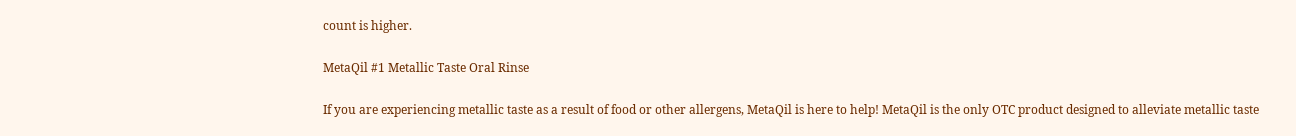count is higher.

MetaQil #1 Metallic Taste Oral Rinse

If you are experiencing metallic taste as a result of food or other allergens, MetaQil is here to help! MetaQil is the only OTC product designed to alleviate metallic taste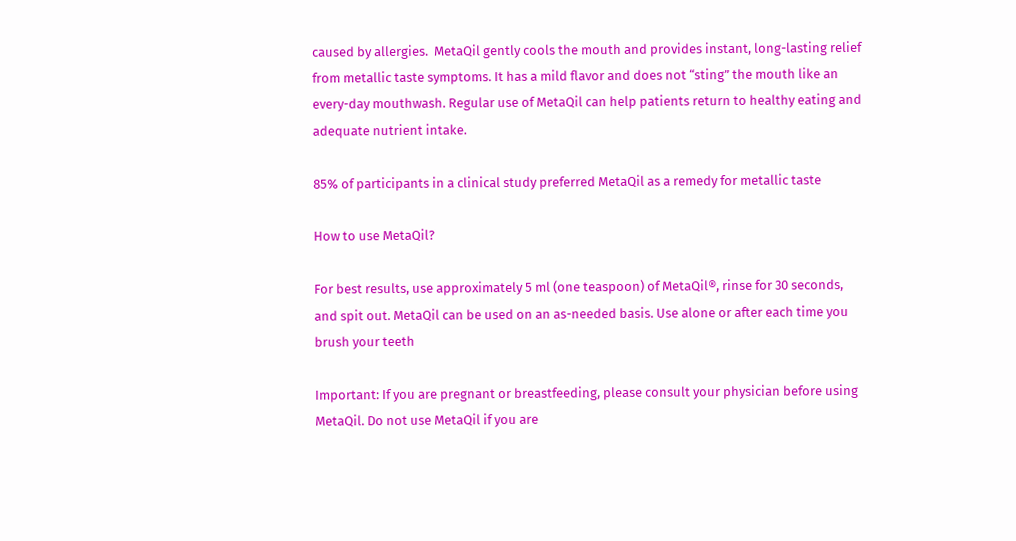caused by allergies.  MetaQil gently cools the mouth and provides instant, long-lasting relief from metallic taste symptoms. It has a mild flavor and does not “sting” the mouth like an every-day mouthwash. Regular use of MetaQil can help patients return to healthy eating and adequate nutrient intake.

85% of participants in a clinical study preferred MetaQil as a remedy for metallic taste

How to use MetaQil?

For best results, use approximately 5 ml (one teaspoon) of MetaQil®, rinse for 30 seconds, and spit out. MetaQil can be used on an as-needed basis. Use alone or after each time you brush your teeth

Important: If you are pregnant or breastfeeding, please consult your physician before using MetaQil. Do not use MetaQil if you are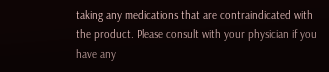taking any medications that are contraindicated with the product. Please consult with your physician if you have any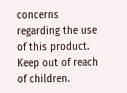concerns regarding the use of this product. Keep out of reach of children.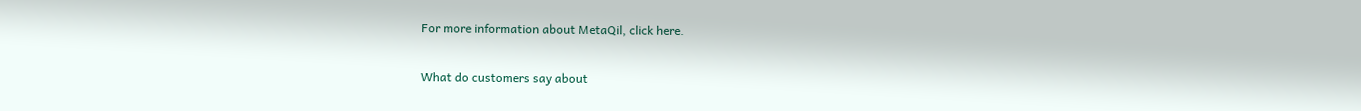For more information about MetaQil, click here.

What do customers say about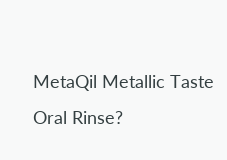MetaQil Metallic Taste Oral Rinse?